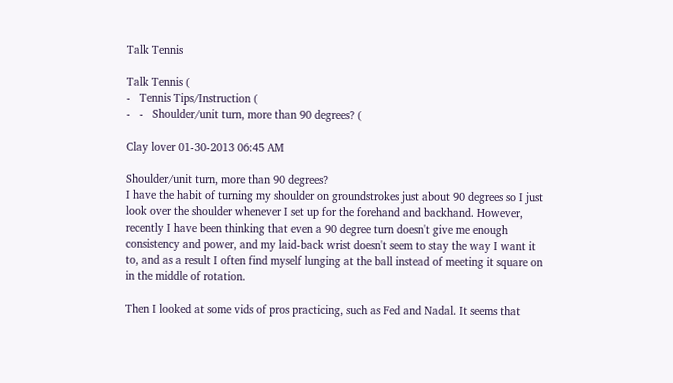Talk Tennis

Talk Tennis (
-   Tennis Tips/Instruction (
-   -   Shoulder/unit turn, more than 90 degrees? (

Clay lover 01-30-2013 06:45 AM

Shoulder/unit turn, more than 90 degrees?
I have the habit of turning my shoulder on groundstrokes just about 90 degrees so I just look over the shoulder whenever I set up for the forehand and backhand. However, recently I have been thinking that even a 90 degree turn doesn't give me enough consistency and power, and my laid-back wrist doesn't seem to stay the way I want it to, and as a result I often find myself lunging at the ball instead of meeting it square on in the middle of rotation.

Then I looked at some vids of pros practicing, such as Fed and Nadal. It seems that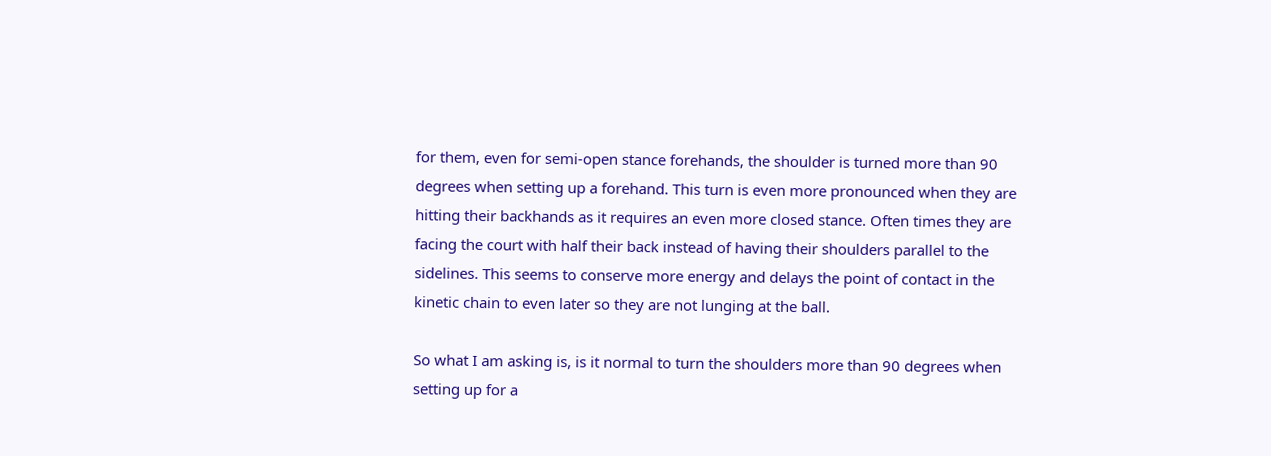for them, even for semi-open stance forehands, the shoulder is turned more than 90 degrees when setting up a forehand. This turn is even more pronounced when they are hitting their backhands as it requires an even more closed stance. Often times they are facing the court with half their back instead of having their shoulders parallel to the sidelines. This seems to conserve more energy and delays the point of contact in the kinetic chain to even later so they are not lunging at the ball.

So what I am asking is, is it normal to turn the shoulders more than 90 degrees when setting up for a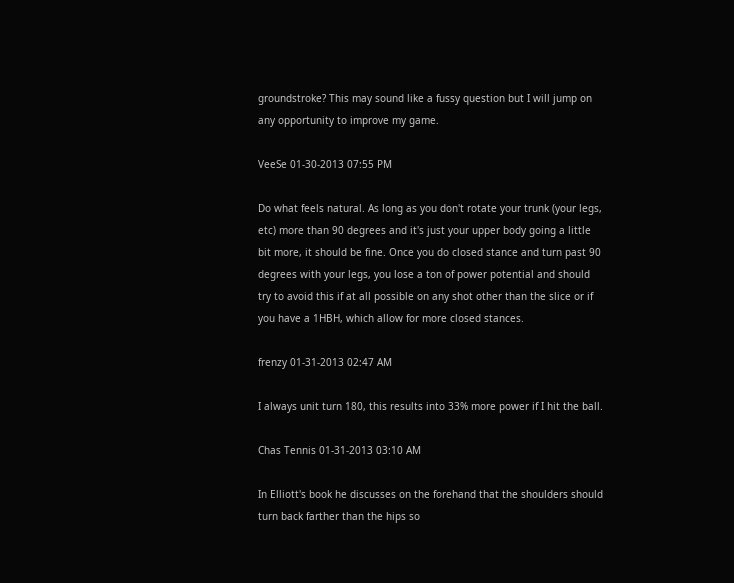groundstroke? This may sound like a fussy question but I will jump on any opportunity to improve my game.

VeeSe 01-30-2013 07:55 PM

Do what feels natural. As long as you don't rotate your trunk (your legs, etc) more than 90 degrees and it's just your upper body going a little bit more, it should be fine. Once you do closed stance and turn past 90 degrees with your legs, you lose a ton of power potential and should try to avoid this if at all possible on any shot other than the slice or if you have a 1HBH, which allow for more closed stances.

frenzy 01-31-2013 02:47 AM

I always unit turn 180, this results into 33% more power if I hit the ball.

Chas Tennis 01-31-2013 03:10 AM

In Elliott's book he discusses on the forehand that the shoulders should turn back farther than the hips so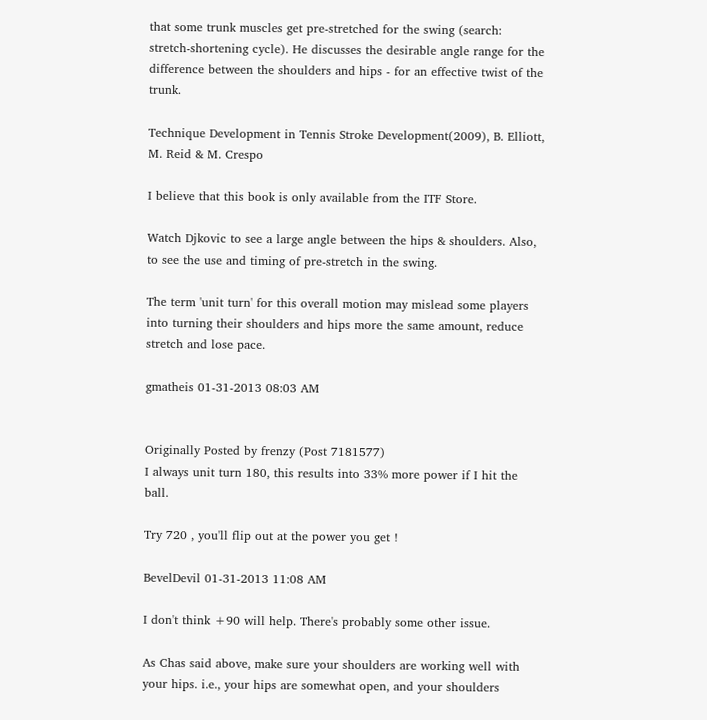that some trunk muscles get pre-stretched for the swing (search: stretch-shortening cycle). He discusses the desirable angle range for the difference between the shoulders and hips - for an effective twist of the trunk.

Technique Development in Tennis Stroke Development(2009), B. Elliott, M. Reid & M. Crespo

I believe that this book is only available from the ITF Store.

Watch Djkovic to see a large angle between the hips & shoulders. Also, to see the use and timing of pre-stretch in the swing.

The term 'unit turn' for this overall motion may mislead some players into turning their shoulders and hips more the same amount, reduce stretch and lose pace.

gmatheis 01-31-2013 08:03 AM


Originally Posted by frenzy (Post 7181577)
I always unit turn 180, this results into 33% more power if I hit the ball.

Try 720 , you'll flip out at the power you get !

BevelDevil 01-31-2013 11:08 AM

I don't think +90 will help. There's probably some other issue.

As Chas said above, make sure your shoulders are working well with your hips. i.e., your hips are somewhat open, and your shoulders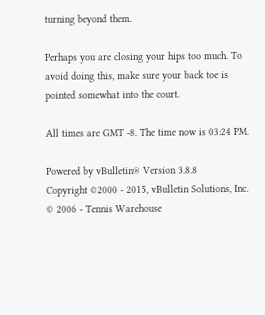turning beyond them.

Perhaps you are closing your hips too much. To avoid doing this, make sure your back toe is pointed somewhat into the court.

All times are GMT -8. The time now is 03:24 PM.

Powered by vBulletin® Version 3.8.8
Copyright ©2000 - 2015, vBulletin Solutions, Inc.
© 2006 - Tennis Warehouse